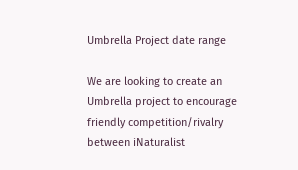Umbrella Project date range

We are looking to create an Umbrella project to encourage friendly competition/rivalry between iNaturalist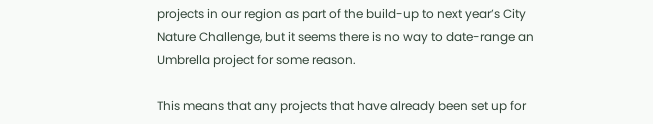projects in our region as part of the build-up to next year’s City Nature Challenge, but it seems there is no way to date-range an Umbrella project for some reason.

This means that any projects that have already been set up for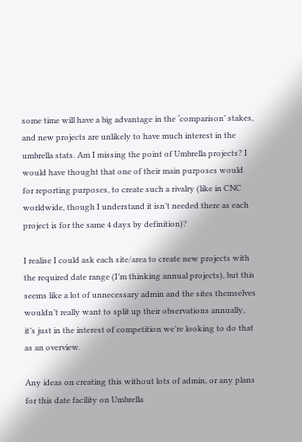some time will have a big advantage in the ‘comparison’ stakes, and new projects are unlikely to have much interest in the umbrella stats. Am I missing the point of Umbrella projects? I would have thought that one of their main purposes would for reporting purposes, to create such a rivalry (like in CNC worldwide, though I understand it isn’t needed there as each project is for the same 4 days by definition)?

I realise I could ask each site/area to create new projects with the required date range (I’m thinking annual projects), but this seems like a lot of unnecessary admin and the sites themselves wouldn’t really want to split up their observations annually, it’s just in the interest of competition we’re looking to do that as an overview.

Any ideas on creating this without lots of admin, or any plans for this date facility on Umbrella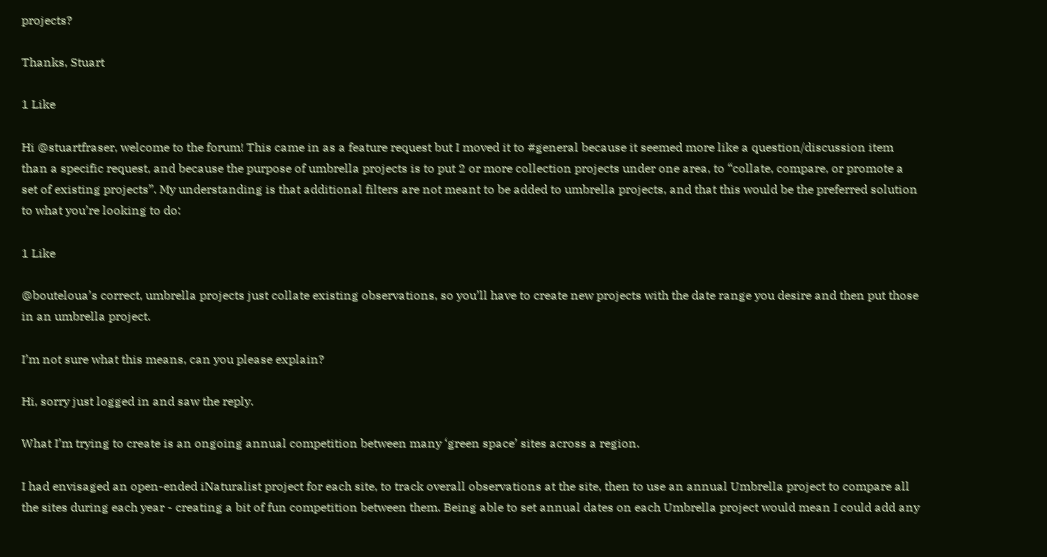projects?

Thanks, Stuart

1 Like

Hi @stuartfraser, welcome to the forum! This came in as a feature request but I moved it to #general because it seemed more like a question/discussion item than a specific request, and because the purpose of umbrella projects is to put 2 or more collection projects under one area, to “collate, compare, or promote a set of existing projects”. My understanding is that additional filters are not meant to be added to umbrella projects, and that this would be the preferred solution to what you’re looking to do:

1 Like

@bouteloua’s correct, umbrella projects just collate existing observations, so you’ll have to create new projects with the date range you desire and then put those in an umbrella project.

I’m not sure what this means, can you please explain?

Hi, sorry just logged in and saw the reply.

What I’m trying to create is an ongoing annual competition between many ‘green space’ sites across a region.

I had envisaged an open-ended iNaturalist project for each site, to track overall observations at the site, then to use an annual Umbrella project to compare all the sites during each year - creating a bit of fun competition between them. Being able to set annual dates on each Umbrella project would mean I could add any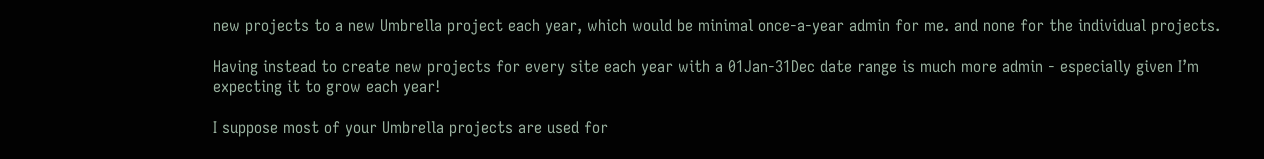new projects to a new Umbrella project each year, which would be minimal once-a-year admin for me. and none for the individual projects.

Having instead to create new projects for every site each year with a 01Jan-31Dec date range is much more admin - especially given I’m expecting it to grow each year!

I suppose most of your Umbrella projects are used for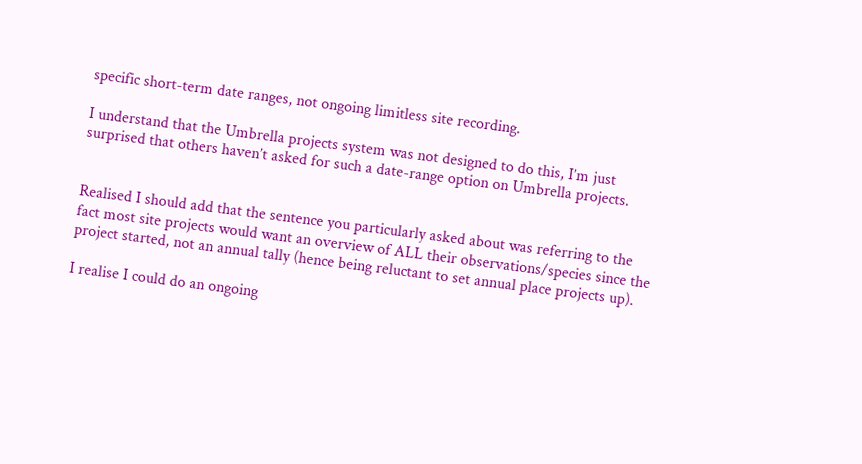specific short-term date ranges, not ongoing limitless site recording.

I understand that the Umbrella projects system was not designed to do this, I’m just surprised that others haven’t asked for such a date-range option on Umbrella projects.


Realised I should add that the sentence you particularly asked about was referring to the fact most site projects would want an overview of ALL their observations/species since the project started, not an annual tally (hence being reluctant to set annual place projects up).

I realise I could do an ongoing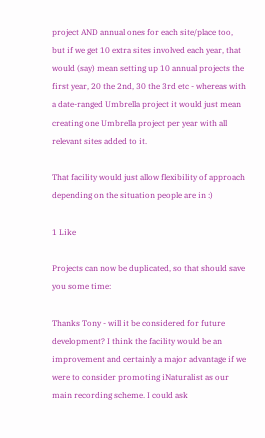project AND annual ones for each site/place too, but if we get 10 extra sites involved each year, that would (say) mean setting up 10 annual projects the first year, 20 the 2nd, 30 the 3rd etc - whereas with a date-ranged Umbrella project it would just mean creating one Umbrella project per year with all relevant sites added to it.

That facility would just allow flexibility of approach depending on the situation people are in :)

1 Like

Projects can now be duplicated, so that should save you some time:

Thanks Tony - will it be considered for future development? I think the facility would be an improvement and certainly a major advantage if we were to consider promoting iNaturalist as our main recording scheme. I could ask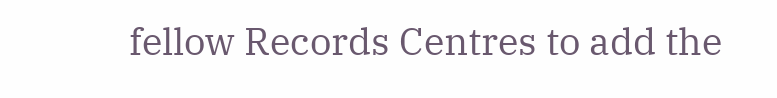fellow Records Centres to add the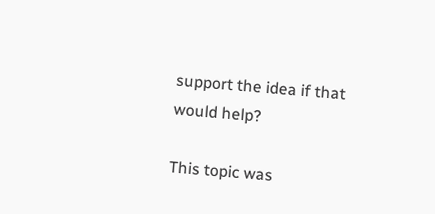support the idea if that would help?

This topic was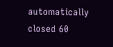automatically closed 60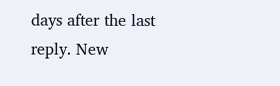days after the last reply. New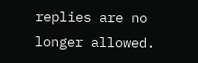replies are no longer allowed.